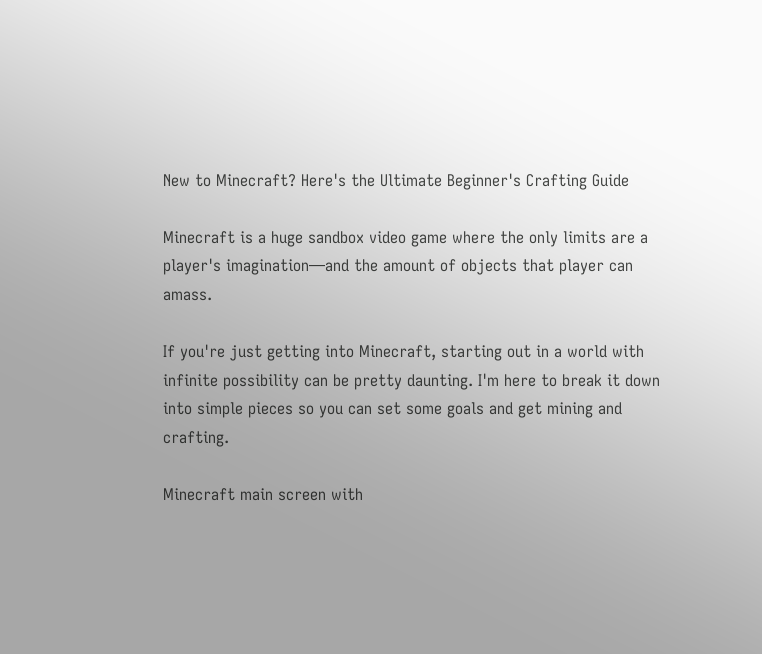New to Minecraft? Here's the Ultimate Beginner's Crafting Guide

Minecraft is a huge sandbox video game where the only limits are a player's imagination—and the amount of objects that player can amass.

If you're just getting into Minecraft, starting out in a world with infinite possibility can be pretty daunting. I'm here to break it down into simple pieces so you can set some goals and get mining and  crafting.

Minecraft main screen with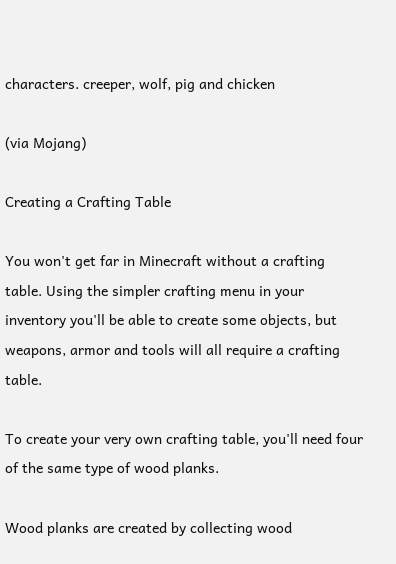characters. creeper, wolf, pig and chicken

(via Mojang)

Creating a Crafting Table

You won't get far in Minecraft without a crafting table. Using the simpler crafting menu in your inventory you'll be able to create some objects, but weapons, armor and tools will all require a crafting table.

To create your very own crafting table, you'll need four of the same type of wood planks.

Wood planks are created by collecting wood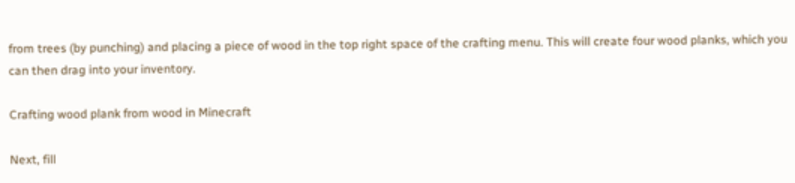from trees (by punching) and placing a piece of wood in the top right space of the crafting menu. This will create four wood planks, which you can then drag into your inventory.

Crafting wood plank from wood in Minecraft

Next, fill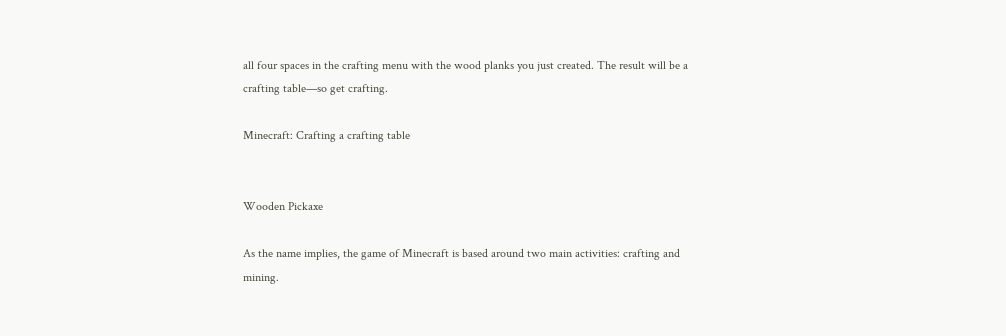all four spaces in the crafting menu with the wood planks you just created. The result will be a crafting table—so get crafting.

Minecraft: Crafting a crafting table


Wooden Pickaxe

As the name implies, the game of Minecraft is based around two main activities: crafting and mining.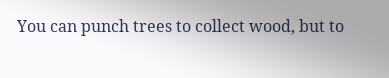You can punch trees to collect wood, but to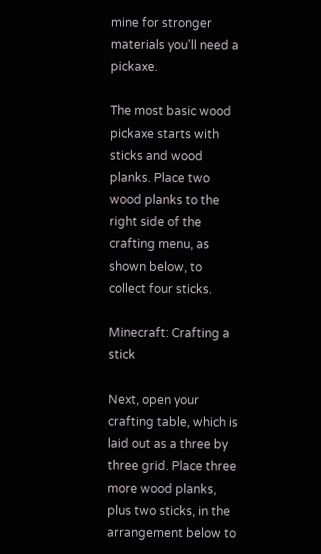mine for stronger materials you'll need a pickaxe.

The most basic wood pickaxe starts with sticks and wood planks. Place two wood planks to the right side of the crafting menu, as shown below, to collect four sticks.

Minecraft: Crafting a stick

Next, open your crafting table, which is laid out as a three by three grid. Place three more wood planks, plus two sticks, in the arrangement below to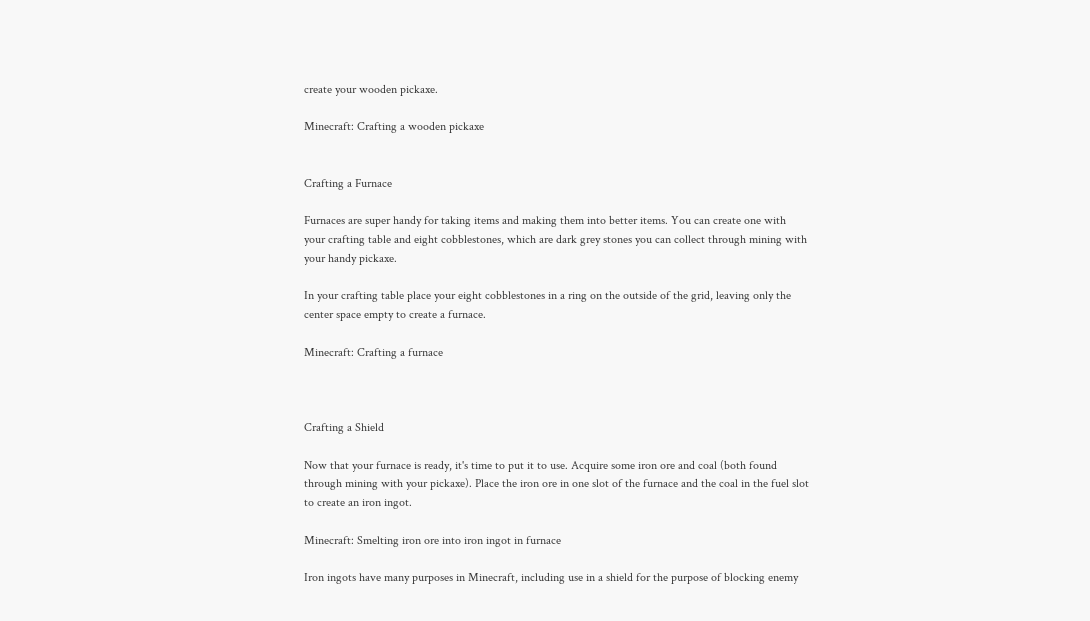create your wooden pickaxe.

Minecraft: Crafting a wooden pickaxe


Crafting a Furnace

Furnaces are super handy for taking items and making them into better items. You can create one with your crafting table and eight cobblestones, which are dark grey stones you can collect through mining with your handy pickaxe.

In your crafting table place your eight cobblestones in a ring on the outside of the grid, leaving only the center space empty to create a furnace.

Minecraft: Crafting a furnace



Crafting a Shield

Now that your furnace is ready, it's time to put it to use. Acquire some iron ore and coal (both found through mining with your pickaxe). Place the iron ore in one slot of the furnace and the coal in the fuel slot to create an iron ingot.

Minecraft: Smelting iron ore into iron ingot in furnace

Iron ingots have many purposes in Minecraft, including use in a shield for the purpose of blocking enemy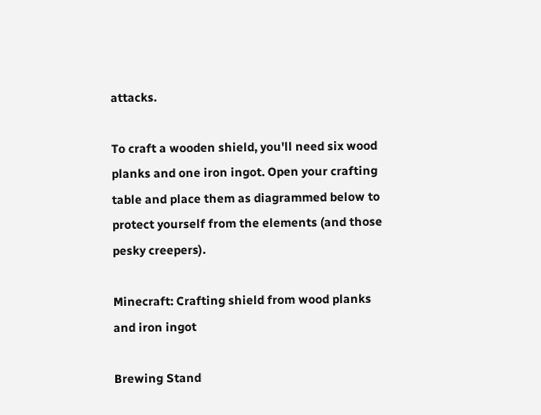attacks.

To craft a wooden shield, you'll need six wood planks and one iron ingot. Open your crafting table and place them as diagrammed below to protect yourself from the elements (and those pesky creepers).

Minecraft: Crafting shield from wood planks and iron ingot

Brewing Stand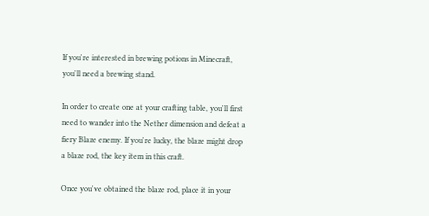If you're interested in brewing potions in Minecraft, you'll need a brewing stand.

In order to create one at your crafting table, you'll first need to wander into the Nether dimension and defeat a fiery Blaze enemy. If you're lucky, the blaze might drop a blaze rod, the key item in this craft.

Once you've obtained the blaze rod, place it in your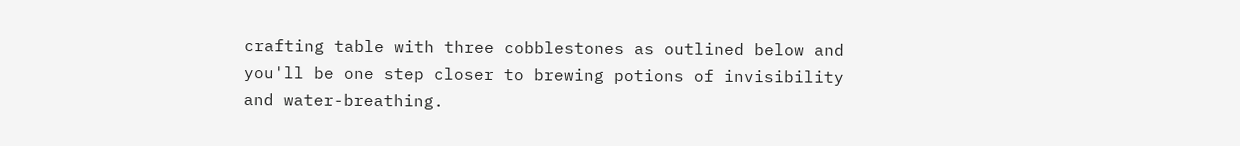crafting table with three cobblestones as outlined below and you'll be one step closer to brewing potions of invisibility and water-breathing.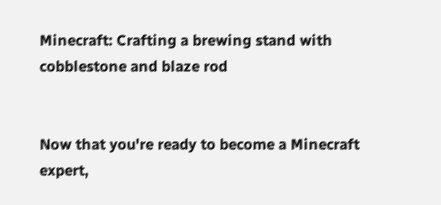Minecraft: Crafting a brewing stand with cobblestone and blaze rod


Now that you're ready to become a Minecraft expert,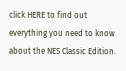click HERE to find out everything you need to know about the NES Classic Edition.